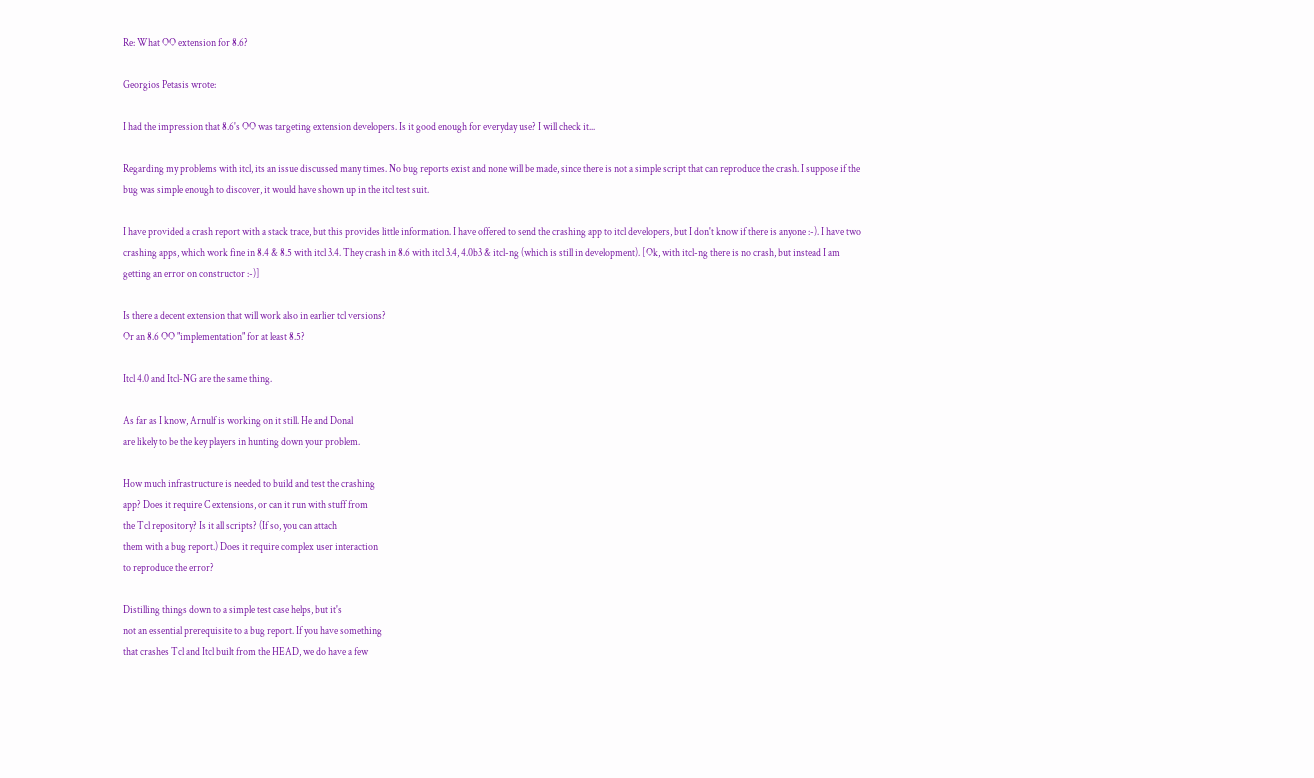Re: What OO extension for 8.6?

Georgios Petasis wrote:

I had the impression that 8.6's OO was targeting extension developers. Is it good enough for everyday use? I will check it...

Regarding my problems with itcl, its an issue discussed many times. No bug reports exist and none will be made, since there is not a simple script that can reproduce the crash. I suppose if the bug was simple enough to discover, it would have shown up in the itcl test suit.

I have provided a crash report with a stack trace, but this provides little information. I have offered to send the crashing app to itcl developers, but I don't know if there is anyone :-). I have two crashing apps, which work fine in 8.4 & 8.5 with itcl 3.4. They crash in 8.6 with itcl 3.4, 4.0b3 & itcl-ng (which is still in development). [Ok, with itcl-ng there is no crash, but instead I am getting an error on constructor :-)]

Is there a decent extension that will work also in earlier tcl versions?
Or an 8.6 OO "implementation" for at least 8.5?

Itcl 4.0 and Itcl-NG are the same thing.

As far as I know, Arnulf is working on it still. He and Donal
are likely to be the key players in hunting down your problem.

How much infrastructure is needed to build and test the crashing
app? Does it require C extensions, or can it run with stuff from
the Tcl repository? Is it all scripts? (If so, you can attach
them with a bug report.) Does it require complex user interaction
to reproduce the error?

Distilling things down to a simple test case helps, but it's
not an essential prerequisite to a bug report. If you have something
that crashes Tcl and Itcl built from the HEAD, we do have a few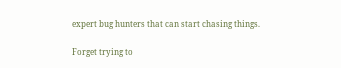expert bug hunters that can start chasing things.

Forget trying to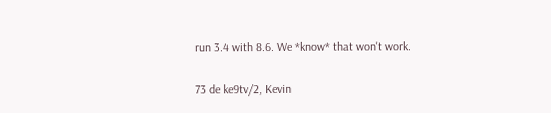run 3.4 with 8.6. We *know* that won't work.

73 de ke9tv/2, Kevin